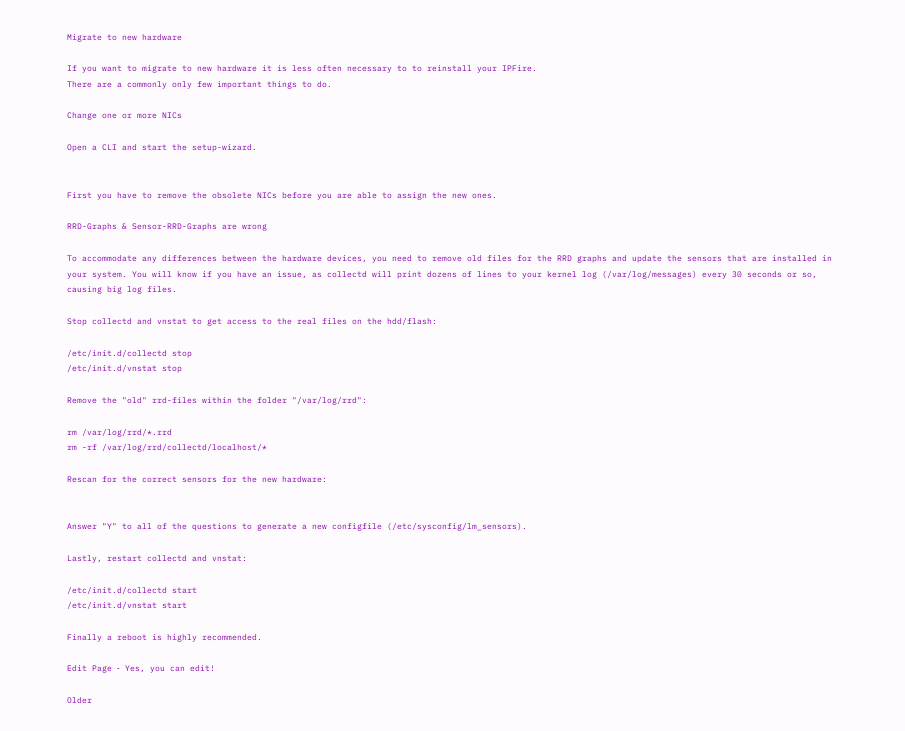Migrate to new hardware

If you want to migrate to new hardware it is less often necessary to to reinstall your IPFire.
There are a commonly only few important things to do.

Change one or more NICs

Open a CLI and start the setup-wizard.


First you have to remove the obsolete NICs before you are able to assign the new ones.

RRD-Graphs & Sensor-RRD-Graphs are wrong

To accommodate any differences between the hardware devices, you need to remove old files for the RRD graphs and update the sensors that are installed in your system. You will know if you have an issue, as collectd will print dozens of lines to your kernel log (/var/log/messages) every 30 seconds or so, causing big log files.

Stop collectd and vnstat to get access to the real files on the hdd/flash:

/etc/init.d/collectd stop
/etc/init.d/vnstat stop

Remove the "old" rrd-files within the folder "/var/log/rrd":

rm /var/log/rrd/*.rrd
rm -rf /var/log/rrd/collectd/localhost/*

Rescan for the correct sensors for the new hardware:


Answer "Y" to all of the questions to generate a new configfile (/etc/sysconfig/lm_sensors).

Lastly, restart collectd and vnstat:

/etc/init.d/collectd start
/etc/init.d/vnstat start

Finally a reboot is highly recommended.

Edit Page ‐ Yes, you can edit!

Older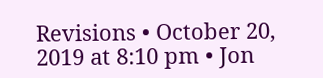Revisions • October 20, 2019 at 8:10 pm • Jon